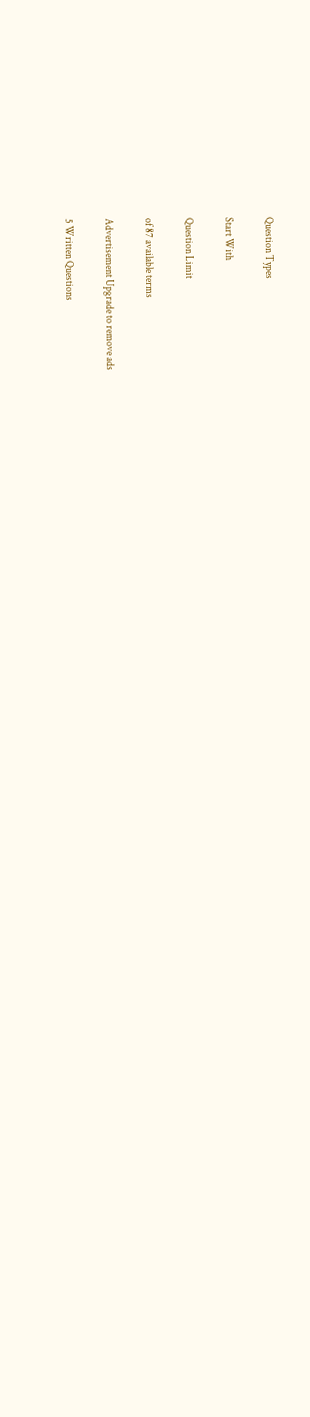Question Types

Start With

Question Limit

of 87 available terms

Advertisement Upgrade to remove ads

5 Written Questions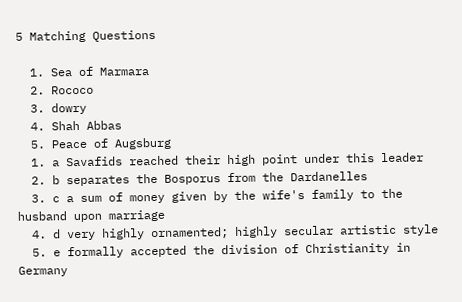5 Matching Questions

  1. Sea of Marmara
  2. Rococo
  3. dowry
  4. Shah Abbas
  5. Peace of Augsburg
  1. a Savafids reached their high point under this leader
  2. b separates the Bosporus from the Dardanelles
  3. c a sum of money given by the wife's family to the husband upon marriage
  4. d very highly ornamented; highly secular artistic style
  5. e formally accepted the division of Christianity in Germany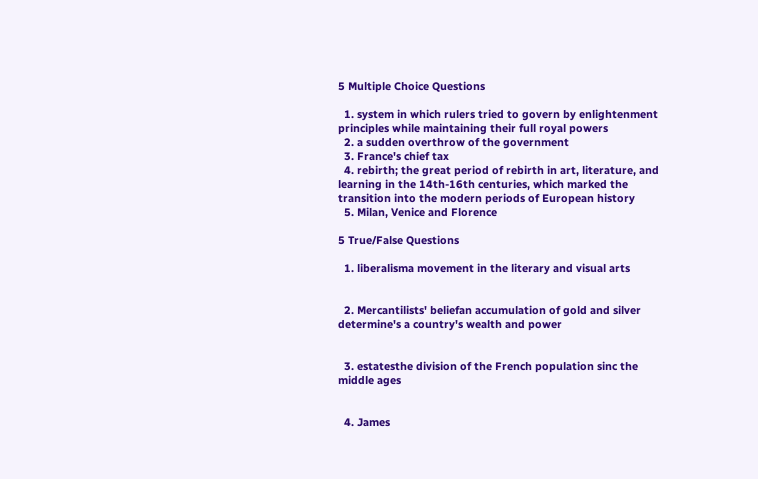5 Multiple Choice Questions

  1. system in which rulers tried to govern by enlightenment principles while maintaining their full royal powers
  2. a sudden overthrow of the government
  3. France's chief tax
  4. rebirth; the great period of rebirth in art, literature, and learning in the 14th-16th centuries, which marked the transition into the modern periods of European history
  5. Milan, Venice and Florence

5 True/False Questions

  1. liberalisma movement in the literary and visual arts


  2. Mercantilists' beliefan accumulation of gold and silver determine's a country's wealth and power


  3. estatesthe division of the French population sinc the middle ages


  4. James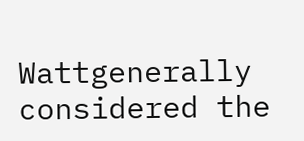Wattgenerally considered the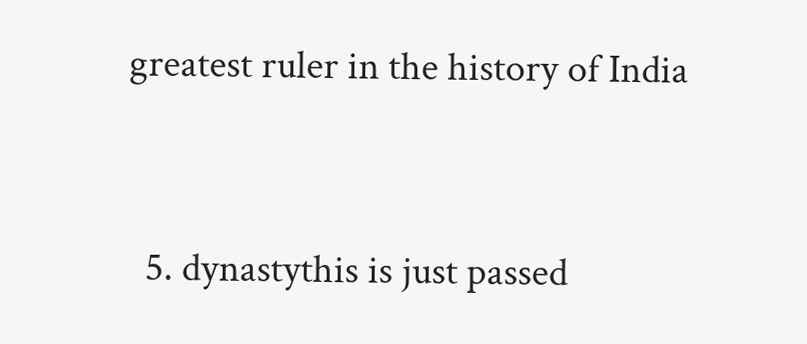greatest ruler in the history of India


  5. dynastythis is just passed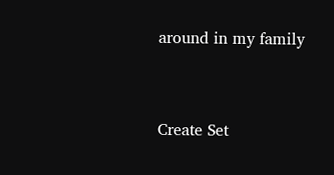around in my family


Create Set